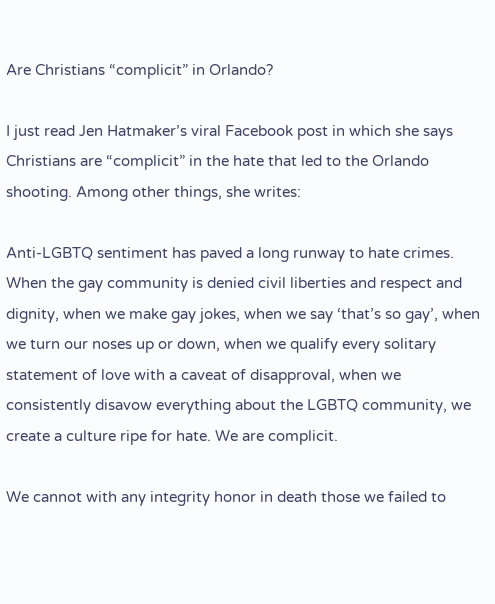Are Christians “complicit” in Orlando?

I just read Jen Hatmaker’s viral Facebook post in which she says Christians are “complicit” in the hate that led to the Orlando shooting. Among other things, she writes:

Anti-LGBTQ sentiment has paved a long runway to hate crimes. When the gay community is denied civil liberties and respect and dignity, when we make gay jokes, when we say ‘that’s so gay’, when we turn our noses up or down, when we qualify every solitary statement of love with a caveat of disapproval, when we consistently disavow everything about the LGBTQ community, we create a culture ripe for hate. We are complicit.

We cannot with any integrity honor in death those we failed to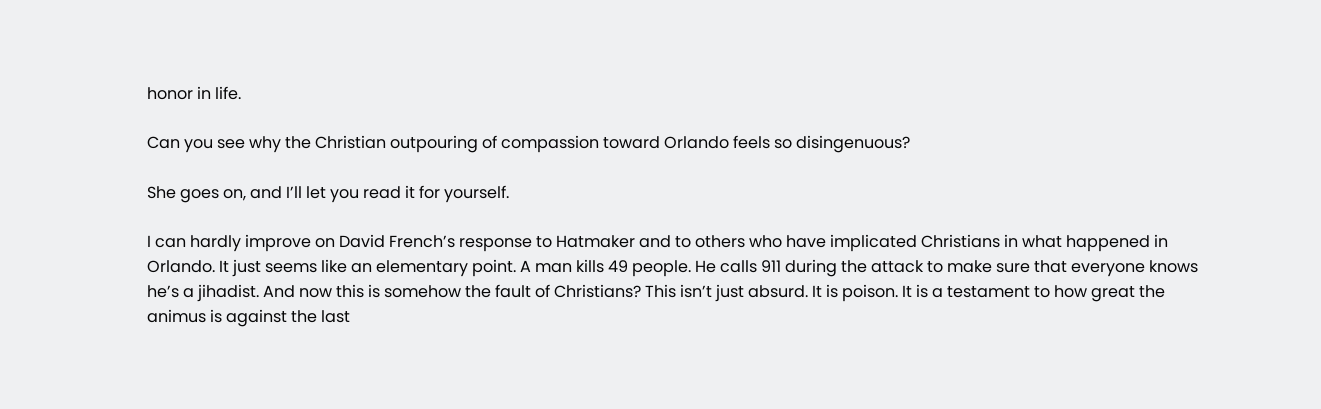honor in life.

Can you see why the Christian outpouring of compassion toward Orlando feels so disingenuous?

She goes on, and I’ll let you read it for yourself.

I can hardly improve on David French’s response to Hatmaker and to others who have implicated Christians in what happened in Orlando. It just seems like an elementary point. A man kills 49 people. He calls 911 during the attack to make sure that everyone knows he’s a jihadist. And now this is somehow the fault of Christians? This isn’t just absurd. It is poison. It is a testament to how great the animus is against the last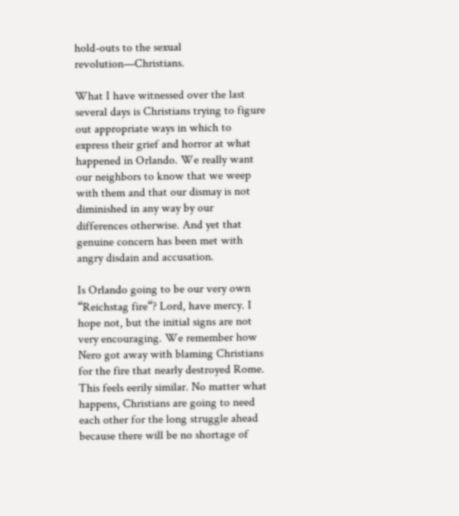hold-outs to the sexual revolution—Christians.

What I have witnessed over the last several days is Christians trying to figure out appropriate ways in which to express their grief and horror at what happened in Orlando. We really want our neighbors to know that we weep with them and that our dismay is not diminished in any way by our differences otherwise. And yet that genuine concern has been met with angry disdain and accusation.

Is Orlando going to be our very own “Reichstag fire“? Lord, have mercy. I hope not, but the initial signs are not very encouraging. We remember how Nero got away with blaming Christians for the fire that nearly destroyed Rome. This feels eerily similar. No matter what happens, Christians are going to need each other for the long struggle ahead because there will be no shortage of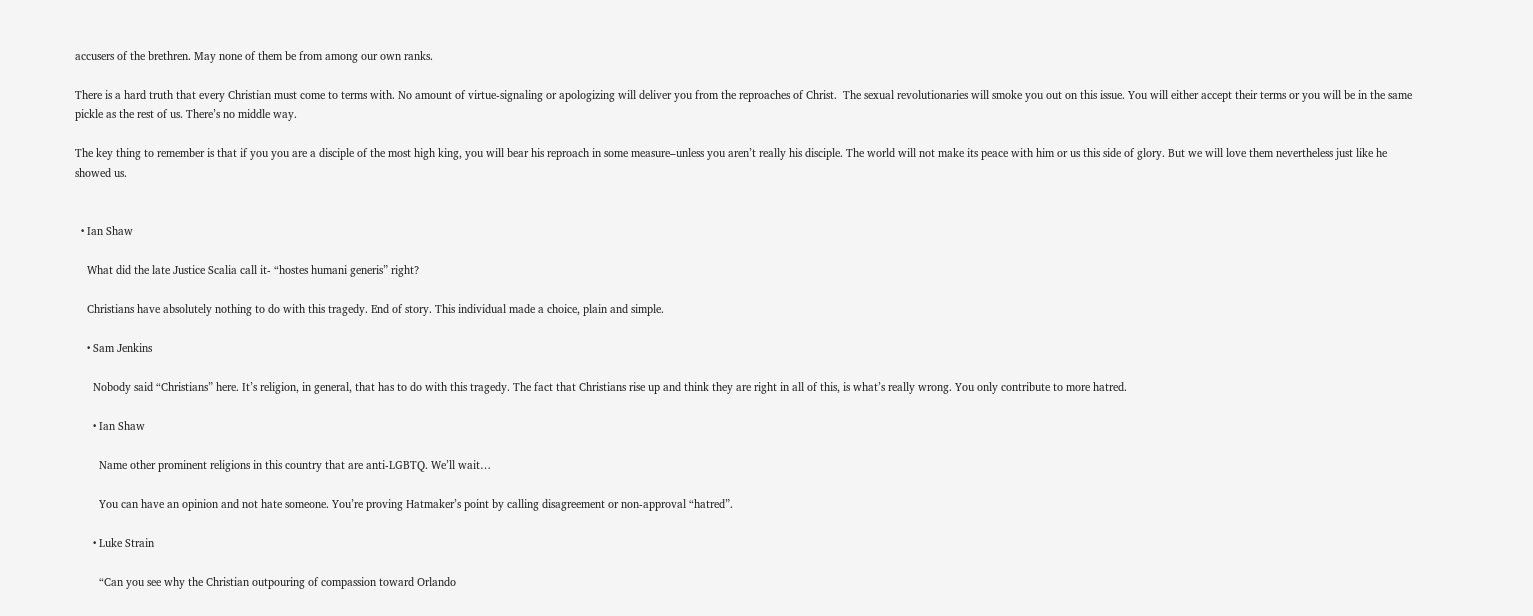accusers of the brethren. May none of them be from among our own ranks.

There is a hard truth that every Christian must come to terms with. No amount of virtue-signaling or apologizing will deliver you from the reproaches of Christ.  The sexual revolutionaries will smoke you out on this issue. You will either accept their terms or you will be in the same pickle as the rest of us. There’s no middle way.

The key thing to remember is that if you you are a disciple of the most high king, you will bear his reproach in some measure–unless you aren’t really his disciple. The world will not make its peace with him or us this side of glory. But we will love them nevertheless just like he showed us.


  • Ian Shaw

    What did the late Justice Scalia call it- “hostes humani generis” right?

    Christians have absolutely nothing to do with this tragedy. End of story. This individual made a choice, plain and simple.

    • Sam Jenkins

      Nobody said “Christians” here. It’s religion, in general, that has to do with this tragedy. The fact that Christians rise up and think they are right in all of this, is what’s really wrong. You only contribute to more hatred.

      • Ian Shaw

        Name other prominent religions in this country that are anti-LGBTQ. We’ll wait…

        You can have an opinion and not hate someone. You’re proving Hatmaker’s point by calling disagreement or non-approval “hatred”.

      • Luke Strain

        “Can you see why the Christian outpouring of compassion toward Orlando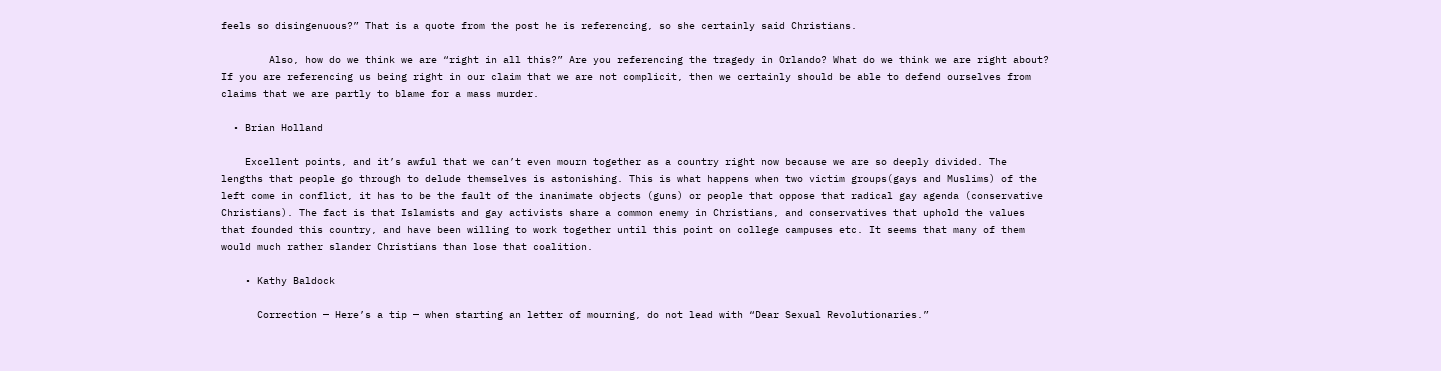feels so disingenuous?” That is a quote from the post he is referencing, so she certainly said Christians.

        Also, how do we think we are “right in all this?” Are you referencing the tragedy in Orlando? What do we think we are right about? If you are referencing us being right in our claim that we are not complicit, then we certainly should be able to defend ourselves from claims that we are partly to blame for a mass murder.

  • Brian Holland

    Excellent points, and it’s awful that we can’t even mourn together as a country right now because we are so deeply divided. The lengths that people go through to delude themselves is astonishing. This is what happens when two victim groups(gays and Muslims) of the left come in conflict, it has to be the fault of the inanimate objects (guns) or people that oppose that radical gay agenda (conservative Christians). The fact is that Islamists and gay activists share a common enemy in Christians, and conservatives that uphold the values that founded this country, and have been willing to work together until this point on college campuses etc. It seems that many of them would much rather slander Christians than lose that coalition.

    • Kathy Baldock

      Correction — Here’s a tip — when starting an letter of mourning, do not lead with “Dear Sexual Revolutionaries.”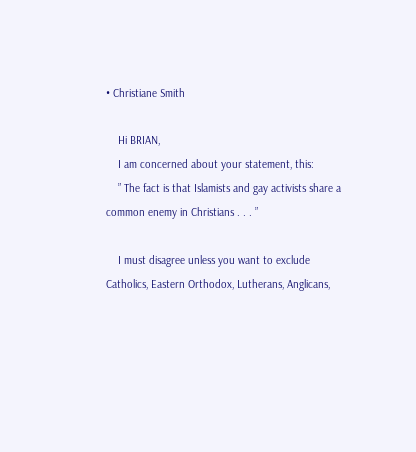• Christiane Smith

    Hi BRIAN,
    I am concerned about your statement, this:
    ” The fact is that Islamists and gay activists share a common enemy in Christians . . . ”

    I must disagree unless you want to exclude Catholics, Eastern Orthodox, Lutherans, Anglicans,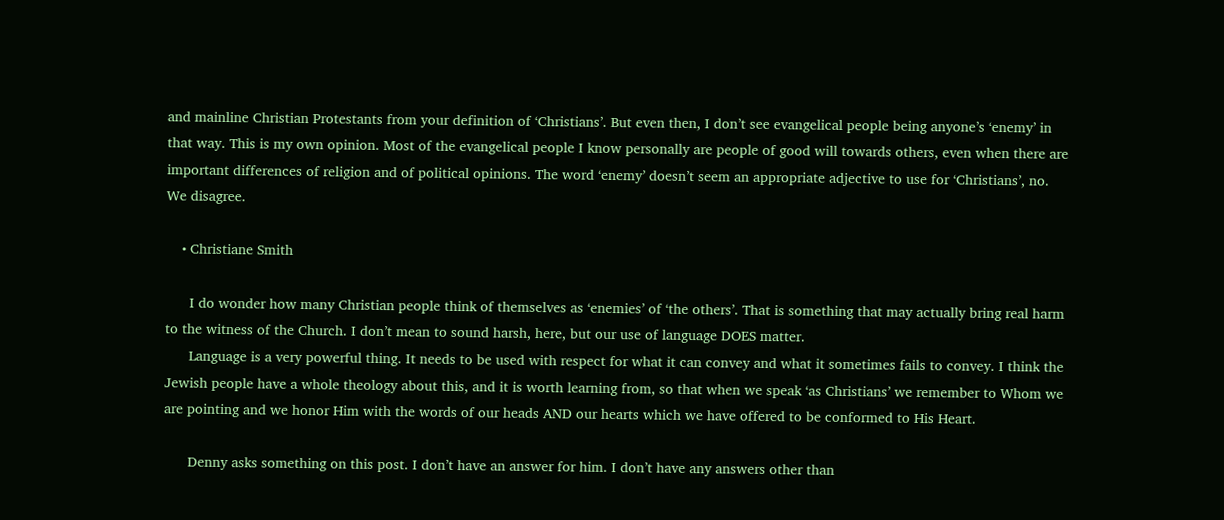and mainline Christian Protestants from your definition of ‘Christians’. But even then, I don’t see evangelical people being anyone’s ‘enemy’ in that way. This is my own opinion. Most of the evangelical people I know personally are people of good will towards others, even when there are important differences of religion and of political opinions. The word ‘enemy’ doesn’t seem an appropriate adjective to use for ‘Christians’, no. We disagree.

    • Christiane Smith

      I do wonder how many Christian people think of themselves as ‘enemies’ of ‘the others’. That is something that may actually bring real harm to the witness of the Church. I don’t mean to sound harsh, here, but our use of language DOES matter.
      Language is a very powerful thing. It needs to be used with respect for what it can convey and what it sometimes fails to convey. I think the Jewish people have a whole theology about this, and it is worth learning from, so that when we speak ‘as Christians’ we remember to Whom we are pointing and we honor Him with the words of our heads AND our hearts which we have offered to be conformed to His Heart.

      Denny asks something on this post. I don’t have an answer for him. I don’t have any answers other than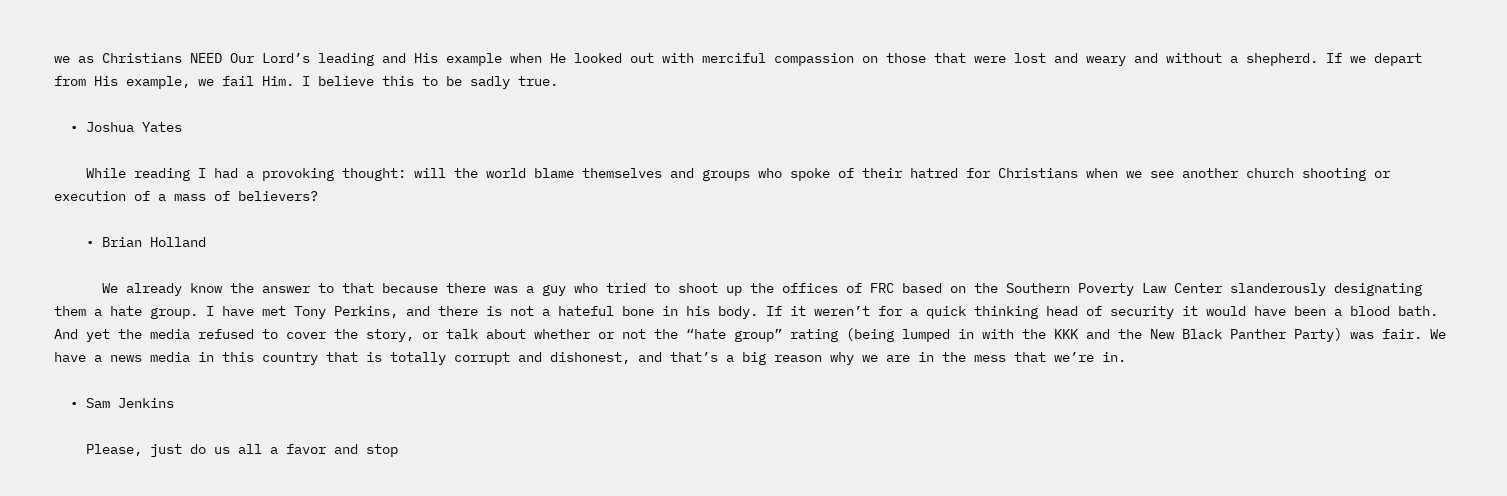we as Christians NEED Our Lord’s leading and His example when He looked out with merciful compassion on those that were lost and weary and without a shepherd. If we depart from His example, we fail Him. I believe this to be sadly true.

  • Joshua Yates

    While reading I had a provoking thought: will the world blame themselves and groups who spoke of their hatred for Christians when we see another church shooting or execution of a mass of believers?

    • Brian Holland

      We already know the answer to that because there was a guy who tried to shoot up the offices of FRC based on the Southern Poverty Law Center slanderously designating them a hate group. I have met Tony Perkins, and there is not a hateful bone in his body. If it weren’t for a quick thinking head of security it would have been a blood bath. And yet the media refused to cover the story, or talk about whether or not the “hate group” rating (being lumped in with the KKK and the New Black Panther Party) was fair. We have a news media in this country that is totally corrupt and dishonest, and that’s a big reason why we are in the mess that we’re in.

  • Sam Jenkins

    Please, just do us all a favor and stop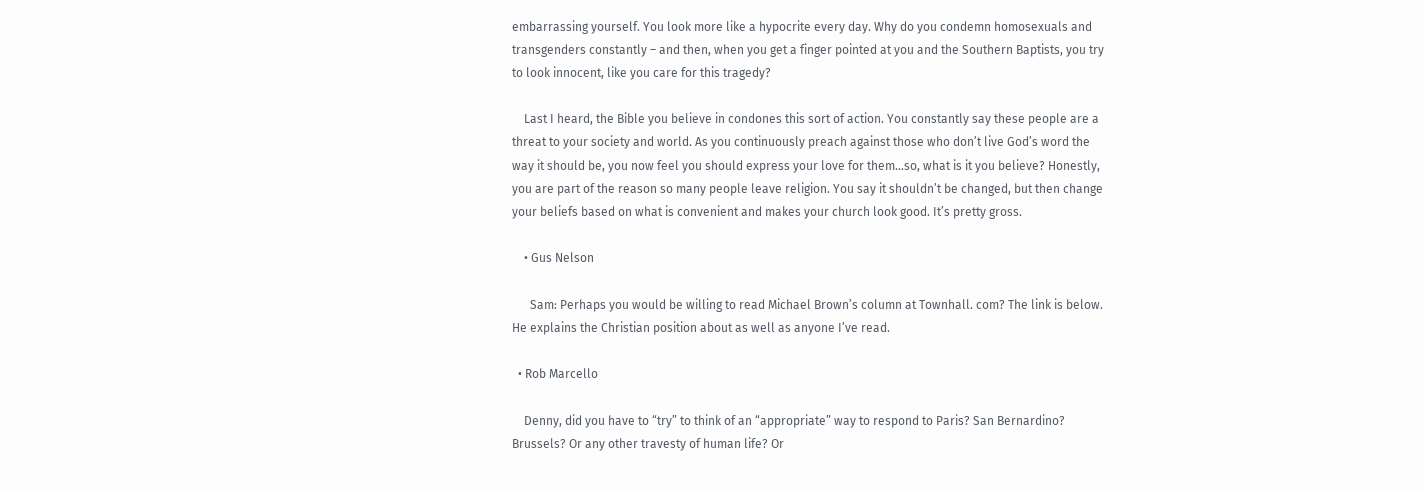embarrassing yourself. You look more like a hypocrite every day. Why do you condemn homosexuals and transgenders constantly – and then, when you get a finger pointed at you and the Southern Baptists, you try to look innocent, like you care for this tragedy?

    Last I heard, the Bible you believe in condones this sort of action. You constantly say these people are a threat to your society and world. As you continuously preach against those who don’t live God’s word the way it should be, you now feel you should express your love for them…so, what is it you believe? Honestly, you are part of the reason so many people leave religion. You say it shouldn’t be changed, but then change your beliefs based on what is convenient and makes your church look good. It’s pretty gross.

    • Gus Nelson

      Sam: Perhaps you would be willing to read Michael Brown’s column at Townhall. com? The link is below. He explains the Christian position about as well as anyone I’ve read.

  • Rob Marcello

    Denny, did you have to “try” to think of an “appropriate” way to respond to Paris? San Bernardino? Brussels? Or any other travesty of human life? Or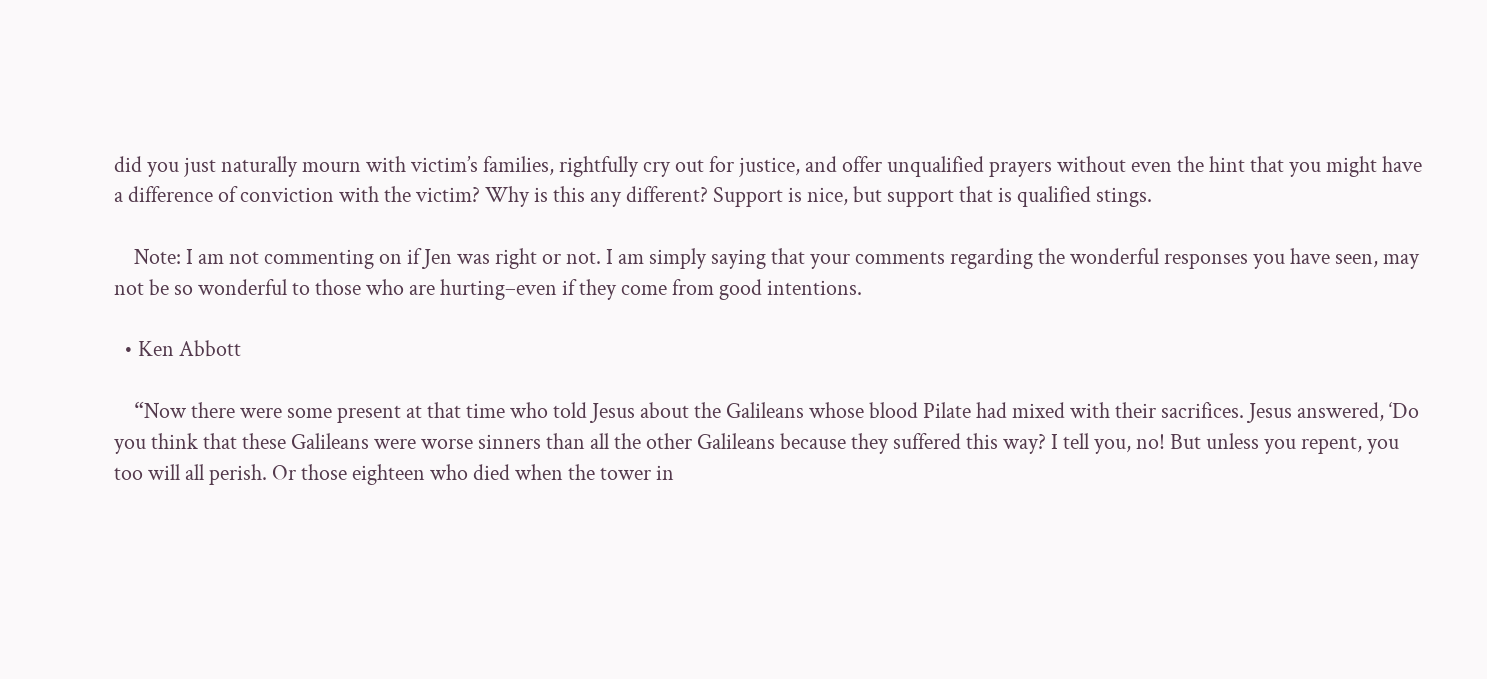did you just naturally mourn with victim’s families, rightfully cry out for justice, and offer unqualified prayers without even the hint that you might have a difference of conviction with the victim? Why is this any different? Support is nice, but support that is qualified stings.

    Note: I am not commenting on if Jen was right or not. I am simply saying that your comments regarding the wonderful responses you have seen, may not be so wonderful to those who are hurting–even if they come from good intentions.

  • Ken Abbott

    “Now there were some present at that time who told Jesus about the Galileans whose blood Pilate had mixed with their sacrifices. Jesus answered, ‘Do you think that these Galileans were worse sinners than all the other Galileans because they suffered this way? I tell you, no! But unless you repent, you too will all perish. Or those eighteen who died when the tower in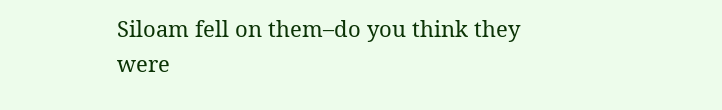Siloam fell on them–do you think they were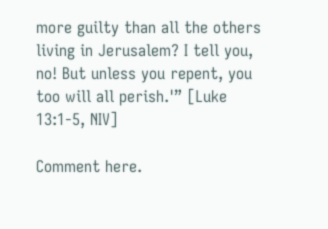more guilty than all the others living in Jerusalem? I tell you, no! But unless you repent, you too will all perish.'” [Luke 13:1-5, NIV]

Comment here.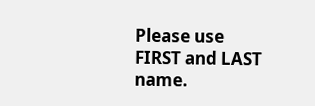Please use FIRST and LAST name.